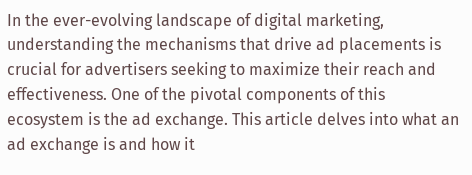In the ever-evolving landscape of digital marketing, understanding the mechanisms that drive ad placements is crucial for advertisers seeking to maximize their reach and effectiveness. One of the pivotal components of this ecosystem is the ad exchange. This article delves into what an ad exchange is and how it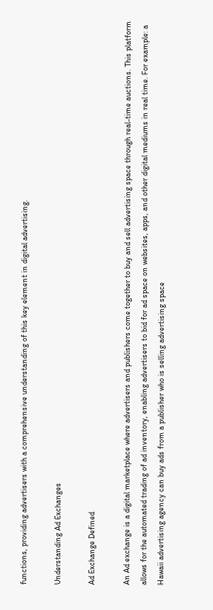functions, providing advertisers with a comprehensive understanding of this key element in digital advertising.

Understanding Ad Exchanges

Ad Exchange Defined

An Ad exchange is a digital marketplace where advertisers and publishers come together to buy and sell advertising space through real-time auctions. This platform allows for the automated trading of ad inventory, enabling advertisers to bid for ad space on websites, apps, and other digital mediums in real time. For example: a Hawaii advertising agency can buy ads from a publisher who is selling advertising space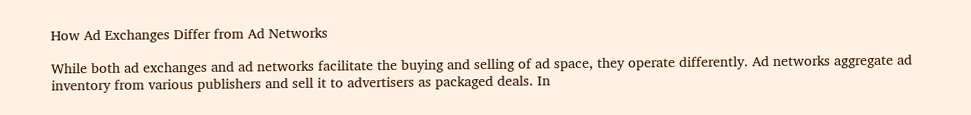How Ad Exchanges Differ from Ad Networks

While both ad exchanges and ad networks facilitate the buying and selling of ad space, they operate differently. Ad networks aggregate ad inventory from various publishers and sell it to advertisers as packaged deals. In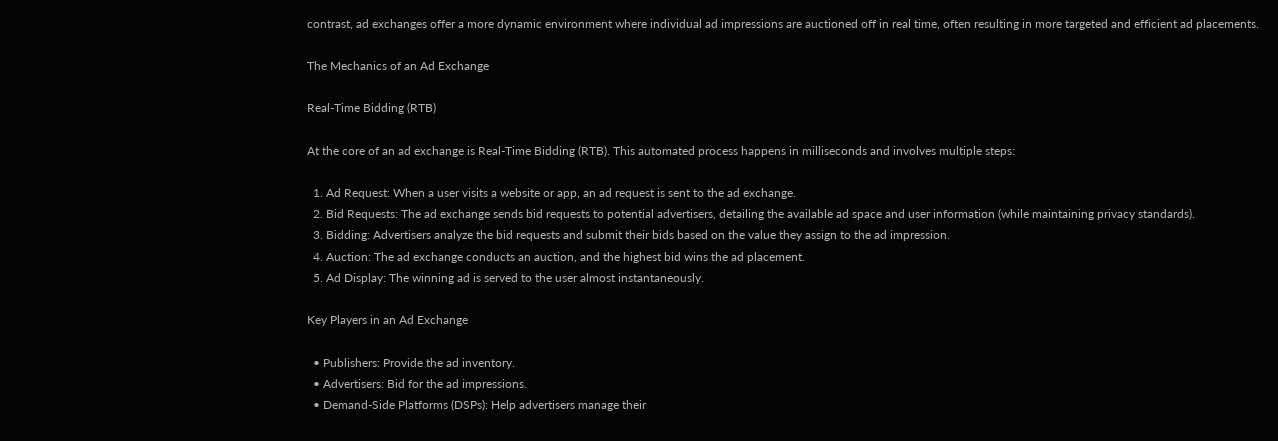contrast, ad exchanges offer a more dynamic environment where individual ad impressions are auctioned off in real time, often resulting in more targeted and efficient ad placements.

The Mechanics of an Ad Exchange

Real-Time Bidding (RTB)

At the core of an ad exchange is Real-Time Bidding (RTB). This automated process happens in milliseconds and involves multiple steps:

  1. Ad Request: When a user visits a website or app, an ad request is sent to the ad exchange.
  2. Bid Requests: The ad exchange sends bid requests to potential advertisers, detailing the available ad space and user information (while maintaining privacy standards).
  3. Bidding: Advertisers analyze the bid requests and submit their bids based on the value they assign to the ad impression.
  4. Auction: The ad exchange conducts an auction, and the highest bid wins the ad placement.
  5. Ad Display: The winning ad is served to the user almost instantaneously.

Key Players in an Ad Exchange

  • Publishers: Provide the ad inventory.
  • Advertisers: Bid for the ad impressions.
  • Demand-Side Platforms (DSPs): Help advertisers manage their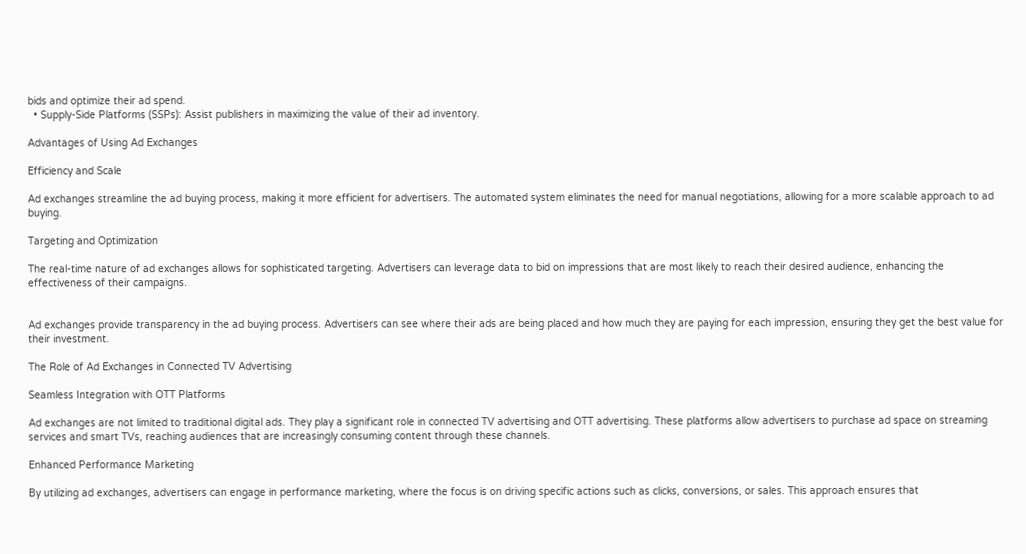bids and optimize their ad spend.
  • Supply-Side Platforms (SSPs): Assist publishers in maximizing the value of their ad inventory.

Advantages of Using Ad Exchanges

Efficiency and Scale

Ad exchanges streamline the ad buying process, making it more efficient for advertisers. The automated system eliminates the need for manual negotiations, allowing for a more scalable approach to ad buying.

Targeting and Optimization

The real-time nature of ad exchanges allows for sophisticated targeting. Advertisers can leverage data to bid on impressions that are most likely to reach their desired audience, enhancing the effectiveness of their campaigns.


Ad exchanges provide transparency in the ad buying process. Advertisers can see where their ads are being placed and how much they are paying for each impression, ensuring they get the best value for their investment.

The Role of Ad Exchanges in Connected TV Advertising

Seamless Integration with OTT Platforms

Ad exchanges are not limited to traditional digital ads. They play a significant role in connected TV advertising and OTT advertising. These platforms allow advertisers to purchase ad space on streaming services and smart TVs, reaching audiences that are increasingly consuming content through these channels.

Enhanced Performance Marketing

By utilizing ad exchanges, advertisers can engage in performance marketing, where the focus is on driving specific actions such as clicks, conversions, or sales. This approach ensures that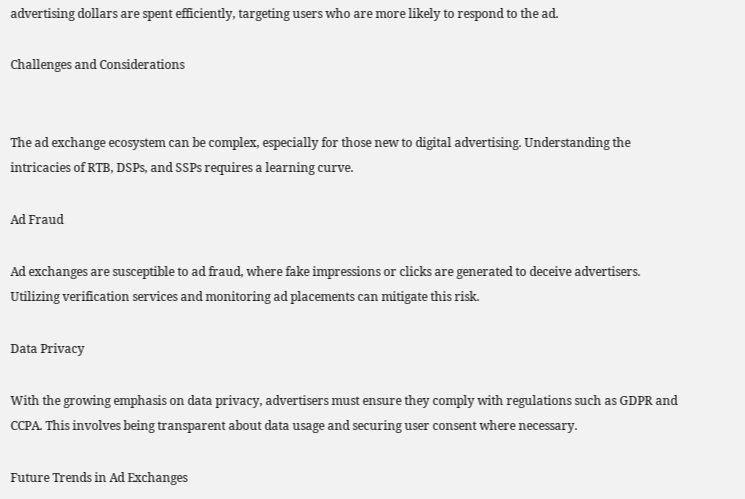advertising dollars are spent efficiently, targeting users who are more likely to respond to the ad.

Challenges and Considerations


The ad exchange ecosystem can be complex, especially for those new to digital advertising. Understanding the intricacies of RTB, DSPs, and SSPs requires a learning curve.

Ad Fraud

Ad exchanges are susceptible to ad fraud, where fake impressions or clicks are generated to deceive advertisers. Utilizing verification services and monitoring ad placements can mitigate this risk.

Data Privacy

With the growing emphasis on data privacy, advertisers must ensure they comply with regulations such as GDPR and CCPA. This involves being transparent about data usage and securing user consent where necessary.

Future Trends in Ad Exchanges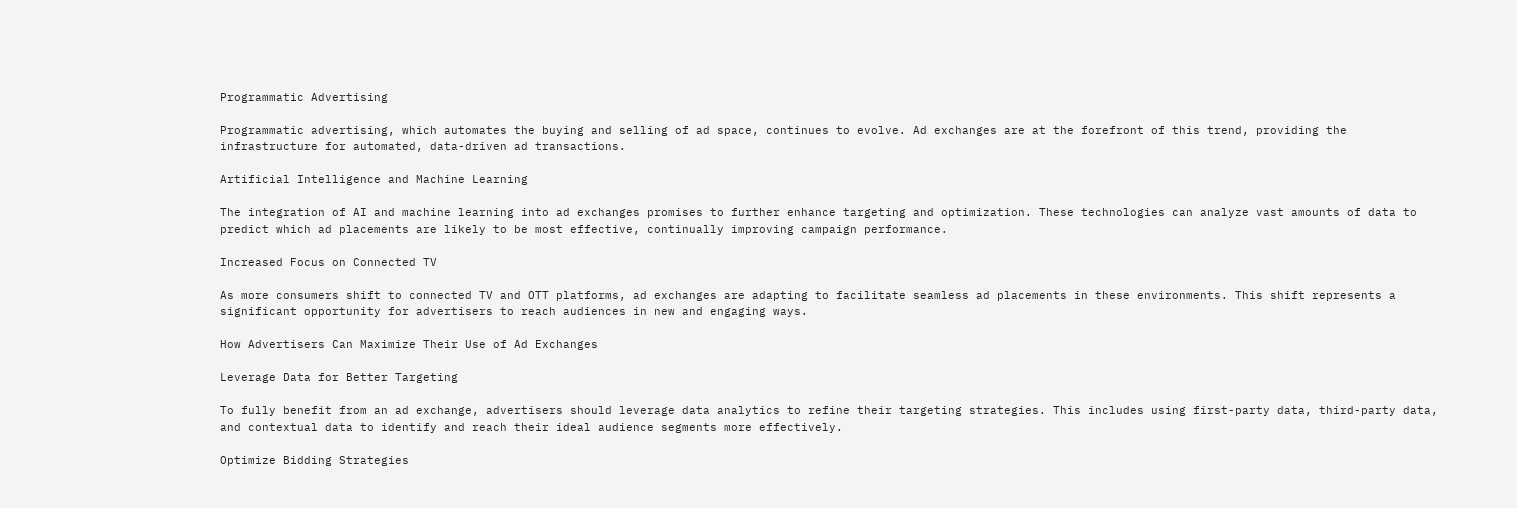Programmatic Advertising

Programmatic advertising, which automates the buying and selling of ad space, continues to evolve. Ad exchanges are at the forefront of this trend, providing the infrastructure for automated, data-driven ad transactions.

Artificial Intelligence and Machine Learning

The integration of AI and machine learning into ad exchanges promises to further enhance targeting and optimization. These technologies can analyze vast amounts of data to predict which ad placements are likely to be most effective, continually improving campaign performance.

Increased Focus on Connected TV

As more consumers shift to connected TV and OTT platforms, ad exchanges are adapting to facilitate seamless ad placements in these environments. This shift represents a significant opportunity for advertisers to reach audiences in new and engaging ways.

How Advertisers Can Maximize Their Use of Ad Exchanges

Leverage Data for Better Targeting

To fully benefit from an ad exchange, advertisers should leverage data analytics to refine their targeting strategies. This includes using first-party data, third-party data, and contextual data to identify and reach their ideal audience segments more effectively.

Optimize Bidding Strategies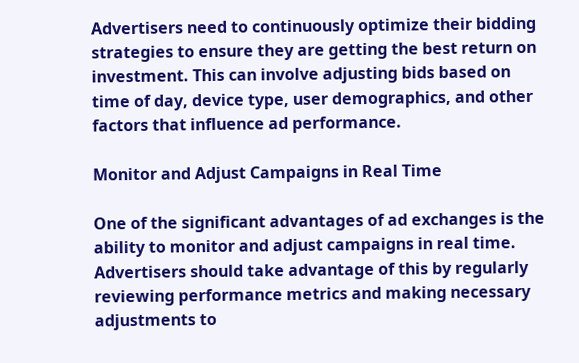Advertisers need to continuously optimize their bidding strategies to ensure they are getting the best return on investment. This can involve adjusting bids based on time of day, device type, user demographics, and other factors that influence ad performance.

Monitor and Adjust Campaigns in Real Time

One of the significant advantages of ad exchanges is the ability to monitor and adjust campaigns in real time. Advertisers should take advantage of this by regularly reviewing performance metrics and making necessary adjustments to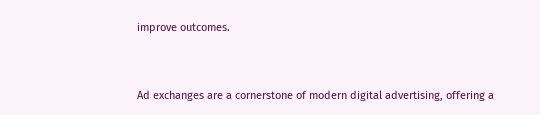improve outcomes.


Ad exchanges are a cornerstone of modern digital advertising, offering a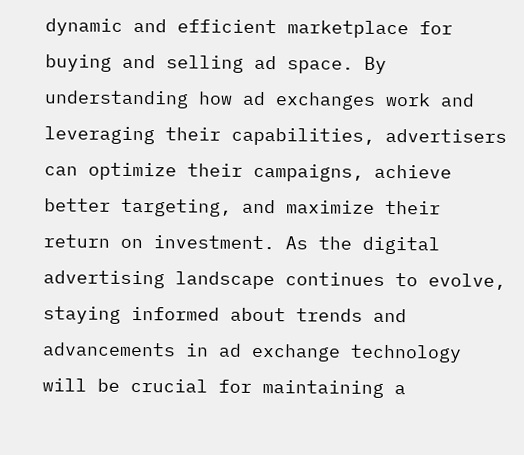dynamic and efficient marketplace for buying and selling ad space. By understanding how ad exchanges work and leveraging their capabilities, advertisers can optimize their campaigns, achieve better targeting, and maximize their return on investment. As the digital advertising landscape continues to evolve, staying informed about trends and advancements in ad exchange technology will be crucial for maintaining a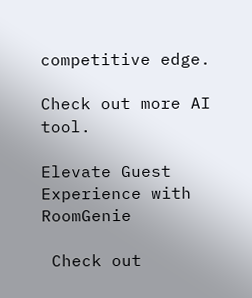competitive edge.

Check out more AI tool.

Elevate Guest Experience with RoomGenie

 Check out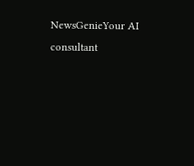NewsGenieYour AI consultant